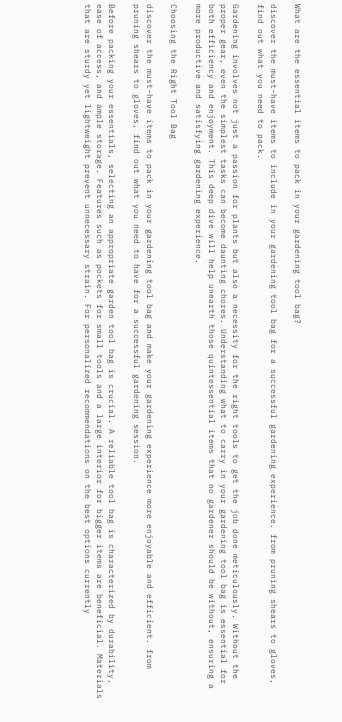What are the essential items to pack in your gardening tool bag?

discover the must-have items to include in your gardening tool bag for a successful gardening experience. from pruning shears to gloves, find out what you need to pack.

Gardening involves not just a passion for plants but also a necessity for the right tools to get the job done meticulously. Without the proper gear, even the simplest tasks can become daunting chores. Understanding what to carry in your gardening tool bag is essential for both efficiency and enjoyment. This deep dive will help unearth those quintessential items that no gardener should be without, ensuring a more productive and satisfying gardening experience.

Choosing the Right Tool Bag

discover the must-have items to pack in your gardening tool bag and make your gardening experience more enjoyable and efficient. from pruning shears to gloves, find out what you need to have for a successful gardening session.

Before packing your essentials, selecting an appropriate garden tool bag is crucial. A reliable tool bag is characterized by durability, ease of access, and ample storage. Features such as pockets for small tools and a large interior for bigger items are beneficial. Materials that are sturdy yet lightweight prevent unnecessary strain. For personalized recommendations on the best options currently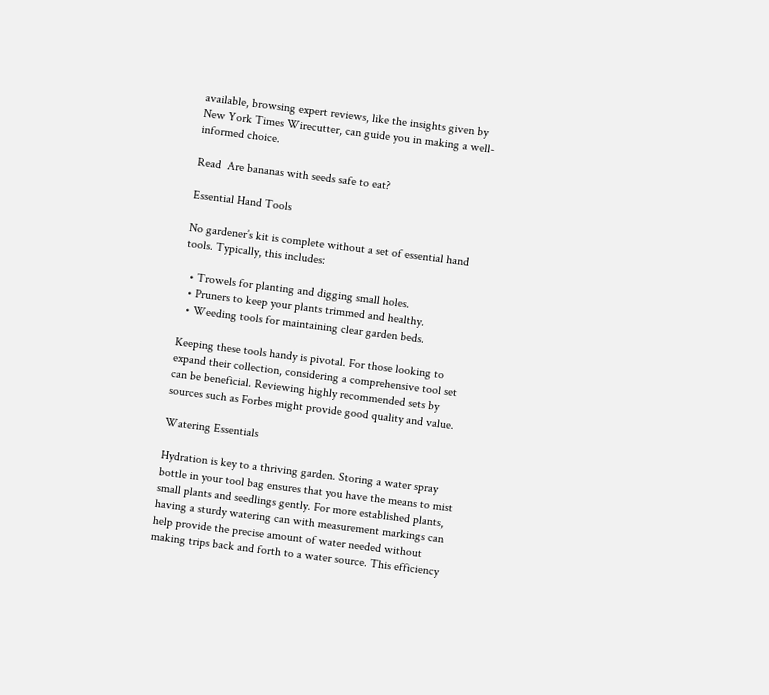available, browsing expert reviews, like the insights given by New York Times Wirecutter, can guide you in making a well-informed choice.

Read  Are bananas with seeds safe to eat?

Essential Hand Tools

No gardener’s kit is complete without a set of essential hand tools. Typically, this includes:

  • Trowels for planting and digging small holes.
  • Pruners to keep your plants trimmed and healthy.
  • Weeding tools for maintaining clear garden beds.

Keeping these tools handy is pivotal. For those looking to expand their collection, considering a comprehensive tool set can be beneficial. Reviewing highly recommended sets by sources such as Forbes might provide good quality and value.

Watering Essentials

Hydration is key to a thriving garden. Storing a water spray bottle in your tool bag ensures that you have the means to mist small plants and seedlings gently. For more established plants, having a sturdy watering can with measurement markings can help provide the precise amount of water needed without making trips back and forth to a water source. This efficiency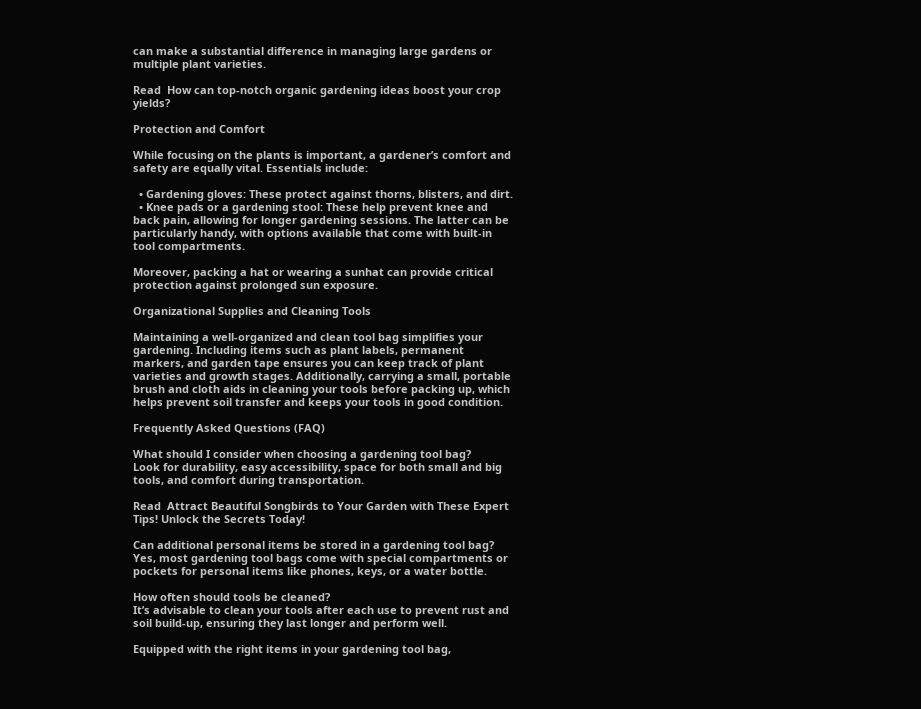can make a substantial difference in managing large gardens or multiple plant varieties.

Read  How can top-notch organic gardening ideas boost your crop yields?

Protection and Comfort

While focusing on the plants is important, a gardener’s comfort and safety are equally vital. Essentials include:

  • Gardening gloves: These protect against thorns, blisters, and dirt.
  • Knee pads or a gardening stool: These help prevent knee and back pain, allowing for longer gardening sessions. The latter can be particularly handy, with options available that come with built-in tool compartments.

Moreover, packing a hat or wearing a sunhat can provide critical protection against prolonged sun exposure.

Organizational Supplies and Cleaning Tools

Maintaining a well-organized and clean tool bag simplifies your gardening. Including items such as plant labels, permanent markers, and garden tape ensures you can keep track of plant varieties and growth stages. Additionally, carrying a small, portable brush and cloth aids in cleaning your tools before packing up, which helps prevent soil transfer and keeps your tools in good condition.

Frequently Asked Questions (FAQ)

What should I consider when choosing a gardening tool bag?
Look for durability, easy accessibility, space for both small and big tools, and comfort during transportation.

Read  Attract Beautiful Songbirds to Your Garden with These Expert Tips! Unlock the Secrets Today!

Can additional personal items be stored in a gardening tool bag?
Yes, most gardening tool bags come with special compartments or pockets for personal items like phones, keys, or a water bottle.

How often should tools be cleaned?
It’s advisable to clean your tools after each use to prevent rust and soil build-up, ensuring they last longer and perform well.

Equipped with the right items in your gardening tool bag,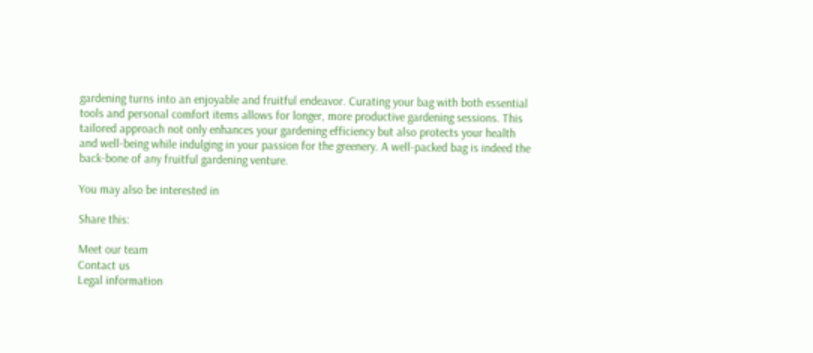gardening turns into an enjoyable and fruitful endeavor. Curating your bag with both essential tools and personal comfort items allows for longer, more productive gardening sessions. This tailored approach not only enhances your gardening efficiency but also protects your health and well-being while indulging in your passion for the greenery. A well-packed bag is indeed the back-bone of any fruitful gardening venture.

You may also be interested in

Share this:

Meet our team
Contact us
Legal information